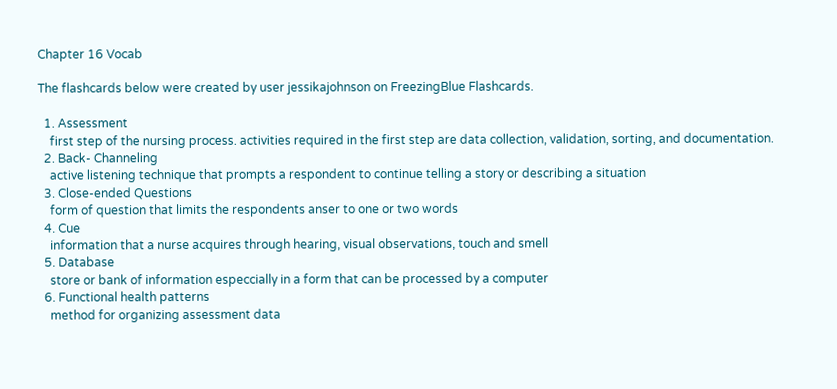Chapter 16 Vocab

The flashcards below were created by user jessikajohnson on FreezingBlue Flashcards.

  1. Assessment
    first step of the nursing process. activities required in the first step are data collection, validation, sorting, and documentation.
  2. Back- Channeling
    active listening technique that prompts a respondent to continue telling a story or describing a situation
  3. Close-ended Questions
    form of question that limits the respondents anser to one or two words
  4. Cue
    information that a nurse acquires through hearing, visual observations, touch and smell
  5. Database
    store or bank of information especcially in a form that can be processed by a computer
  6. Functional health patterns
    method for organizing assessment data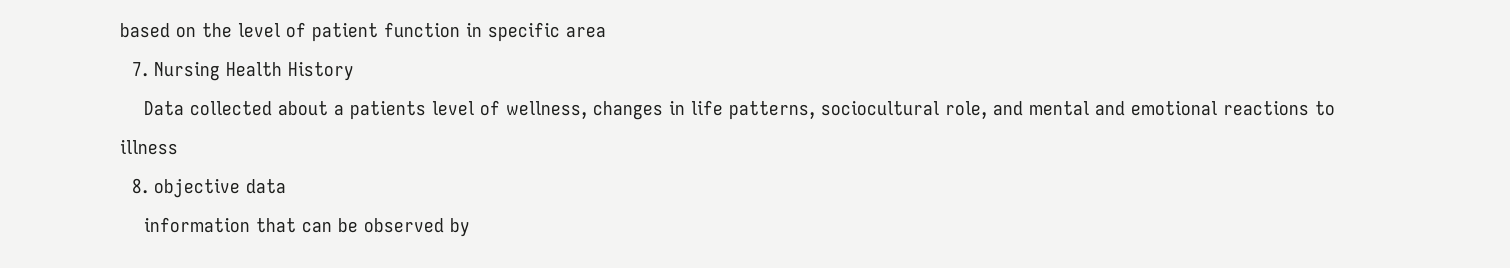based on the level of patient function in specific area
  7. Nursing Health History
    Data collected about a patients level of wellness, changes in life patterns, sociocultural role, and mental and emotional reactions to illness
  8. objective data
    information that can be observed by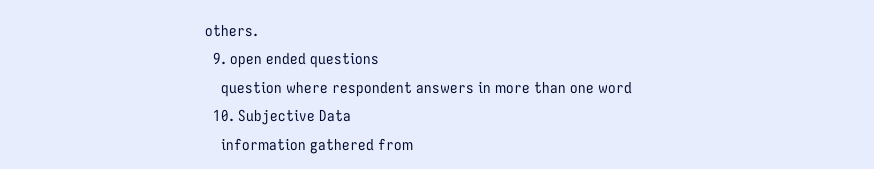others.
  9. open ended questions
    question where respondent answers in more than one word
  10. Subjective Data
    information gathered from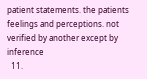patient statements. the patients feelings and perceptions. not verified by another except by inference
  11.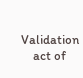Validation
    act of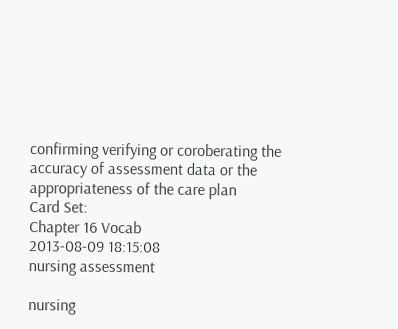confirming verifying or coroberating the accuracy of assessment data or the appropriateness of the care plan
Card Set:
Chapter 16 Vocab
2013-08-09 18:15:08
nursing assessment

nursing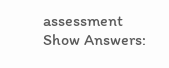assessment
Show Answers: